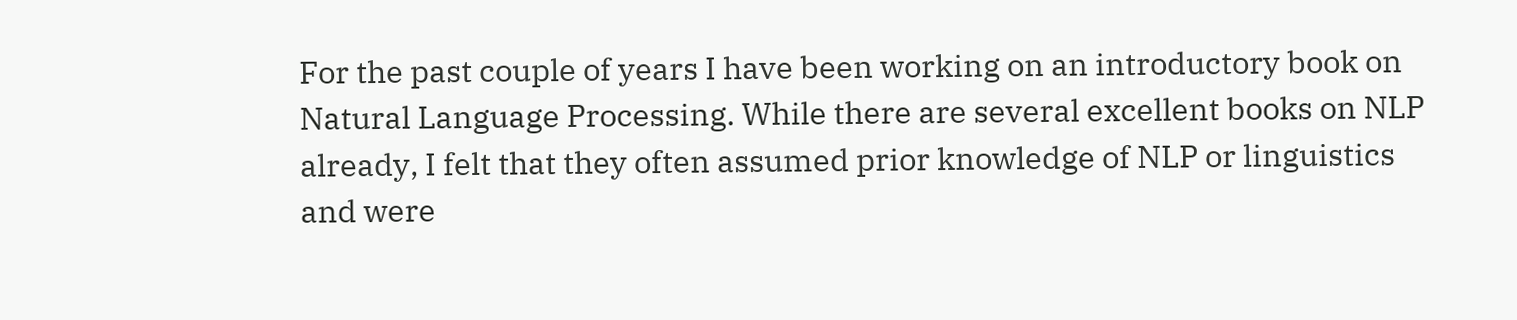For the past couple of years I have been working on an introductory book on Natural Language Processing. While there are several excellent books on NLP already, I felt that they often assumed prior knowledge of NLP or linguistics and were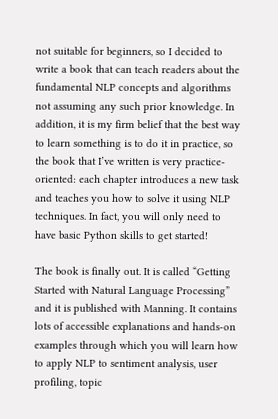not suitable for beginners, so I decided to write a book that can teach readers about the fundamental NLP concepts and algorithms not assuming any such prior knowledge. In addition, it is my firm belief that the best way to learn something is to do it in practice, so the book that I’ve written is very practice-oriented: each chapter introduces a new task and teaches you how to solve it using NLP techniques. In fact, you will only need to have basic Python skills to get started!

The book is finally out. It is called “Getting Started with Natural Language Processing” and it is published with Manning. It contains lots of accessible explanations and hands-on examples through which you will learn how to apply NLP to sentiment analysis, user profiling, topic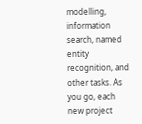modelling, information search, named entity recognition, and other tasks. As you go, each new project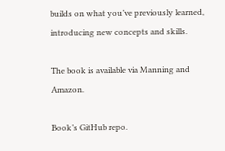builds on what you’ve previously learned, introducing new concepts and skills.

The book is available via Manning and Amazon.

Book’s GitHub repo.